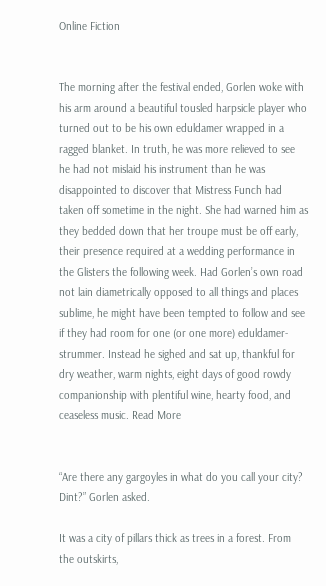Online Fiction


The morning after the festival ended, Gorlen woke with his arm around a beautiful tousled harpsicle player who turned out to be his own eduldamer wrapped in a ragged blanket. In truth, he was more relieved to see he had not mislaid his instrument than he was disappointed to discover that Mistress Funch had taken off sometime in the night. She had warned him as they bedded down that her troupe must be off early, their presence required at a wedding performance in the Glisters the following week. Had Gorlen’s own road not lain diametrically opposed to all things and places sublime, he might have been tempted to follow and see if they had room for one (or one more) eduldamer-strummer. Instead he sighed and sat up, thankful for dry weather, warm nights, eight days of good rowdy companionship with plentiful wine, hearty food, and ceaseless music. Read More


“Are there any gargoyles in what do you call your city? Dint?” Gorlen asked.

It was a city of pillars thick as trees in a forest. From the outskirts,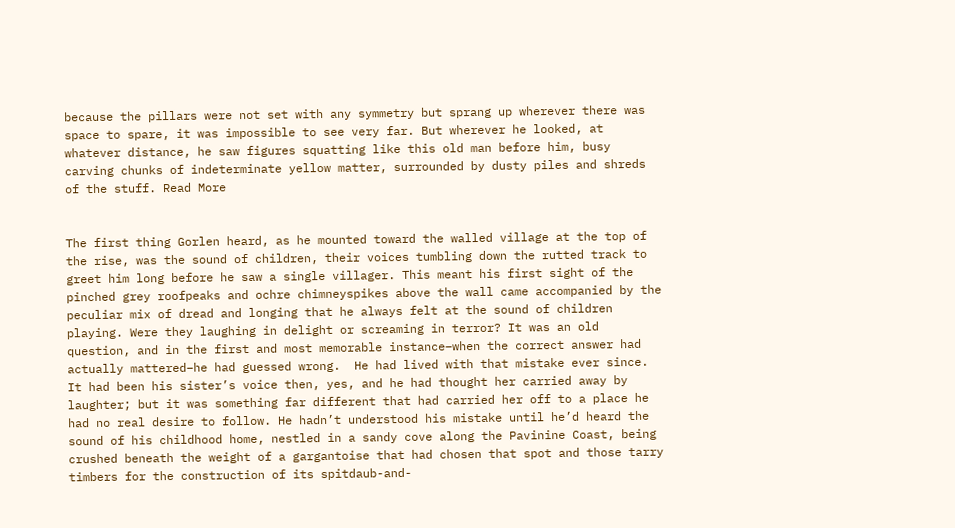because the pillars were not set with any symmetry but sprang up wherever there was space to spare, it was impossible to see very far. But wherever he looked, at whatever distance, he saw figures squatting like this old man before him, busy carving chunks of indeterminate yellow matter, surrounded by dusty piles and shreds of the stuff. Read More


The first thing Gorlen heard, as he mounted toward the walled village at the top of the rise, was the sound of children, their voices tumbling down the rutted track to greet him long before he saw a single villager. This meant his first sight of the pinched grey roofpeaks and ochre chimneyspikes above the wall came accompanied by the peculiar mix of dread and longing that he always felt at the sound of children playing. Were they laughing in delight or screaming in terror? It was an old question, and in the first and most memorable instance–when the correct answer had actually mattered–he had guessed wrong.  He had lived with that mistake ever since. It had been his sister’s voice then, yes, and he had thought her carried away by laughter; but it was something far different that had carried her off to a place he had no real desire to follow. He hadn’t understood his mistake until he’d heard the sound of his childhood home, nestled in a sandy cove along the Pavinine Coast, being crushed beneath the weight of a gargantoise that had chosen that spot and those tarry timbers for the construction of its spitdaub-and-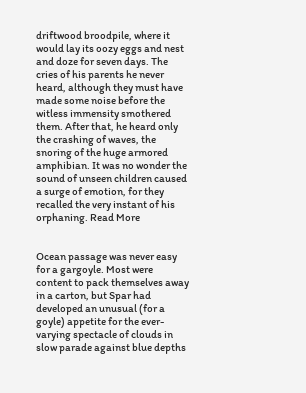driftwood broodpile, where it would lay its oozy eggs and nest and doze for seven days. The cries of his parents he never heard, although they must have made some noise before the witless immensity smothered them. After that, he heard only the crashing of waves, the snoring of the huge armored amphibian. It was no wonder the sound of unseen children caused a surge of emotion, for they recalled the very instant of his orphaning. Read More


Ocean passage was never easy for a gargoyle. Most were content to pack themselves away in a carton, but Spar had developed an unusual (for a goyle) appetite for the ever-varying spectacle of clouds in slow parade against blue depths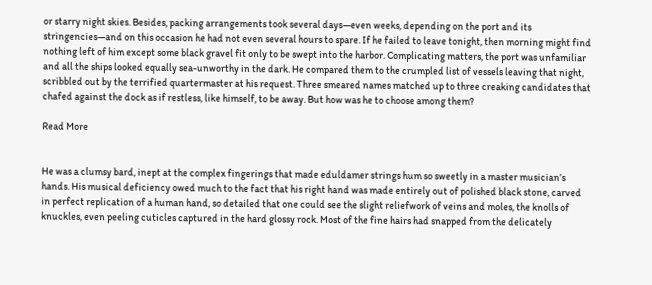or starry night skies. Besides, packing arrangements took several days—even weeks, depending on the port and its stringencies—and on this occasion he had not even several hours to spare. If he failed to leave tonight, then morning might find nothing left of him except some black gravel fit only to be swept into the harbor. Complicating matters, the port was unfamiliar and all the ships looked equally sea-unworthy in the dark. He compared them to the crumpled list of vessels leaving that night, scribbled out by the terrified quartermaster at his request. Three smeared names matched up to three creaking candidates that chafed against the dock as if restless, like himself, to be away. But how was he to choose among them?

Read More


He was a clumsy bard, inept at the complex fingerings that made eduldamer strings hum so sweetly in a master musician’s hands. His musical deficiency owed much to the fact that his right hand was made entirely out of polished black stone, carved in perfect replication of a human hand, so detailed that one could see the slight reliefwork of veins and moles, the knolls of knuckles, even peeling cuticles captured in the hard glossy rock. Most of the fine hairs had snapped from the delicately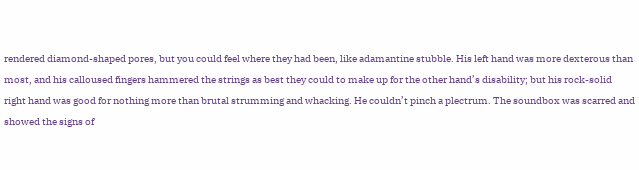rendered diamond-shaped pores, but you could feel where they had been, like adamantine stubble. His left hand was more dexterous than most, and his calloused fingers hammered the strings as best they could to make up for the other hand’s disability; but his rock-solid right hand was good for nothing more than brutal strumming and whacking. He couldn’t pinch a plectrum. The soundbox was scarred and showed the signs of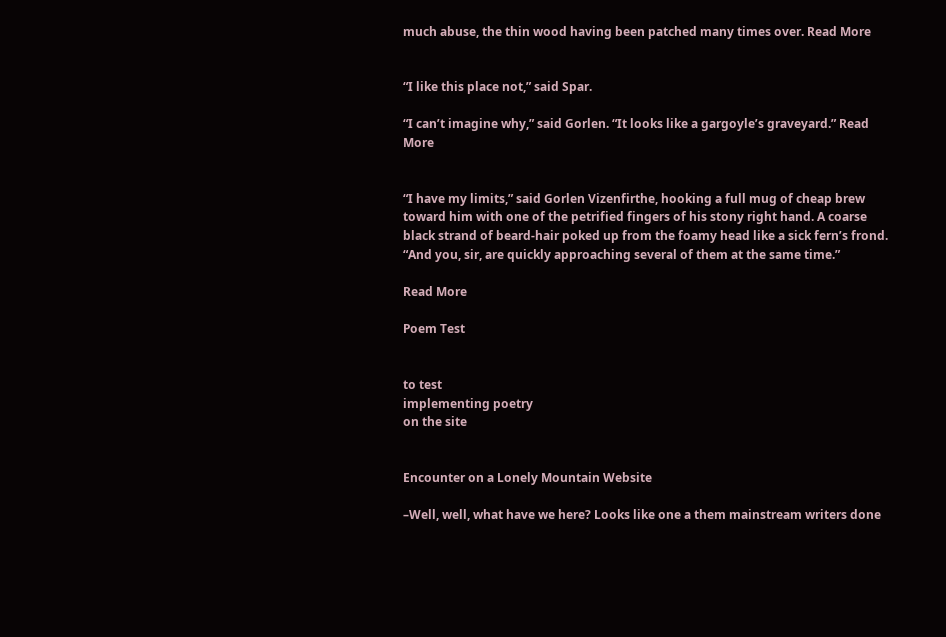much abuse, the thin wood having been patched many times over. Read More


“I like this place not,” said Spar.

“I can’t imagine why,” said Gorlen. “It looks like a gargoyle’s graveyard.” Read More


“I have my limits,” said Gorlen Vizenfirthe, hooking a full mug of cheap brew toward him with one of the petrified fingers of his stony right hand. A coarse black strand of beard-hair poked up from the foamy head like a sick fern’s frond. “And you, sir, are quickly approaching several of them at the same time.”

Read More

Poem Test


to test
implementing poetry
on the site


Encounter on a Lonely Mountain Website

–Well, well, what have we here? Looks like one a them mainstream writers done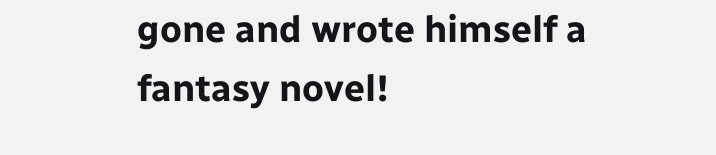gone and wrote himself a fantasy novel!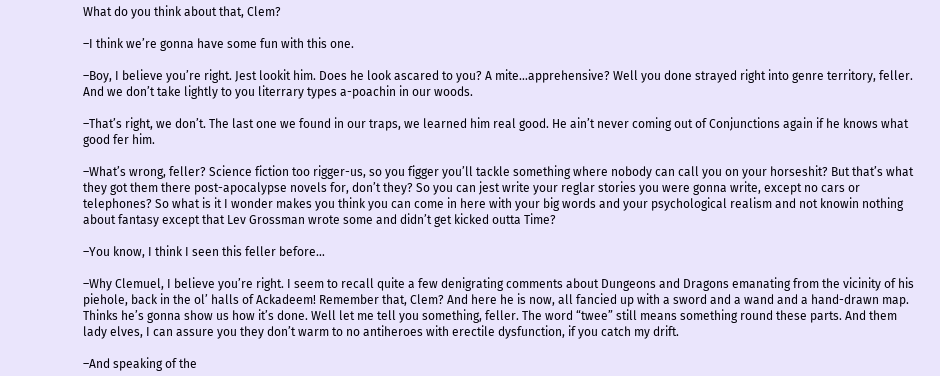What do you think about that, Clem?

–I think we’re gonna have some fun with this one.

–Boy, I believe you’re right. Jest lookit him. Does he look ascared to you? A mite…apprehensive? Well you done strayed right into genre territory, feller. And we don’t take lightly to you literrary types a-poachin in our woods.

–That’s right, we don’t. The last one we found in our traps, we learned him real good. He ain’t never coming out of Conjunctions again if he knows what good fer him.

–What’s wrong, feller? Science fiction too rigger-us, so you figger you’ll tackle something where nobody can call you on your horseshit? But that’s what they got them there post-apocalypse novels for, don’t they? So you can jest write your reglar stories you were gonna write, except no cars or telephones? So what is it I wonder makes you think you can come in here with your big words and your psychological realism and not knowin nothing about fantasy except that Lev Grossman wrote some and didn’t get kicked outta Time?

–You know, I think I seen this feller before…

–Why Clemuel, I believe you’re right. I seem to recall quite a few denigrating comments about Dungeons and Dragons emanating from the vicinity of his piehole, back in the ol’ halls of Ackadeem! Remember that, Clem? And here he is now, all fancied up with a sword and a wand and a hand-drawn map. Thinks he’s gonna show us how it’s done. Well let me tell you something, feller. The word “twee” still means something round these parts. And them lady elves, I can assure you they don’t warm to no antiheroes with erectile dysfunction, if you catch my drift.

–And speaking of the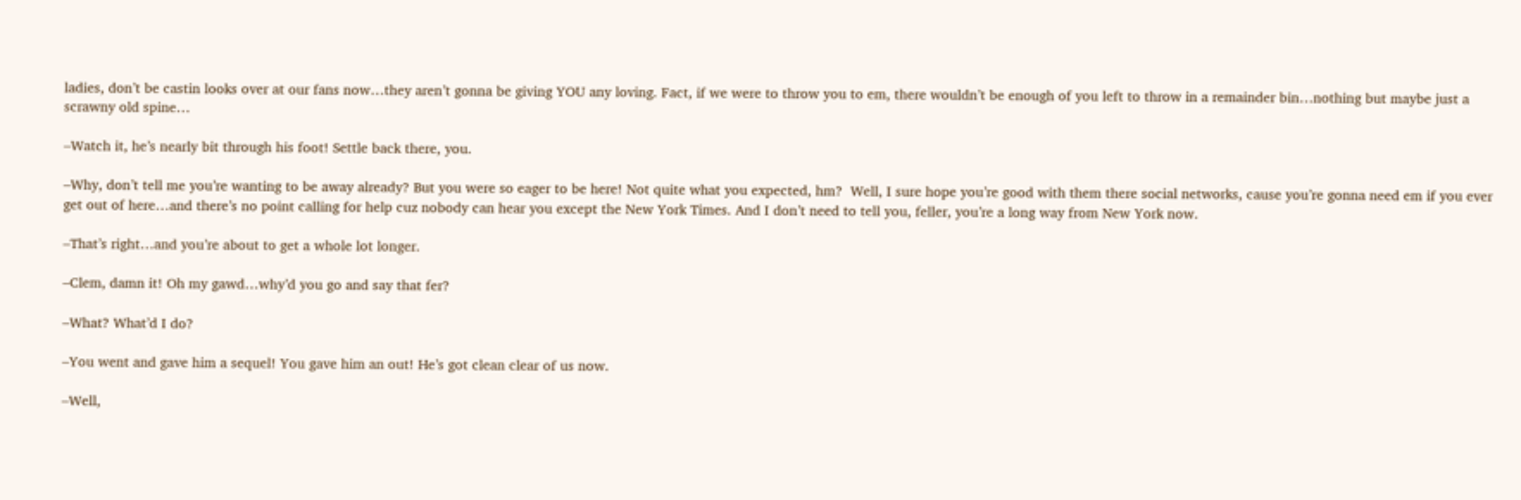ladies, don’t be castin looks over at our fans now…they aren’t gonna be giving YOU any loving. Fact, if we were to throw you to em, there wouldn’t be enough of you left to throw in a remainder bin…nothing but maybe just a scrawny old spine…

–Watch it, he’s nearly bit through his foot! Settle back there, you.

–Why, don’t tell me you’re wanting to be away already? But you were so eager to be here! Not quite what you expected, hm?  Well, I sure hope you’re good with them there social networks, cause you’re gonna need em if you ever get out of here…and there’s no point calling for help cuz nobody can hear you except the New York Times. And I don’t need to tell you, feller, you’re a long way from New York now.

–That’s right…and you’re about to get a whole lot longer.

–Clem, damn it! Oh my gawd…why’d you go and say that fer?

–What? What’d I do?

–You went and gave him a sequel! You gave him an out! He’s got clean clear of us now.

–Well,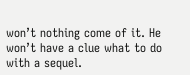won’t nothing come of it. He won’t have a clue what to do with a sequel.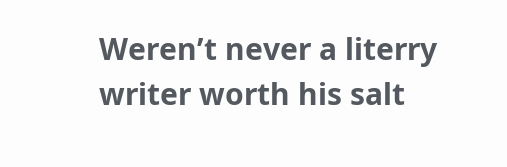Weren’t never a literry writer worth his salt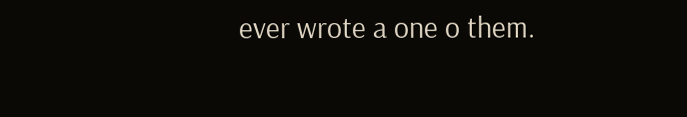ever wrote a one o them.